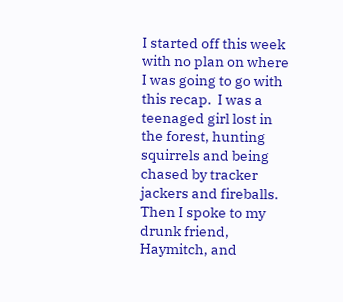I started off this week with no plan on where I was going to go with this recap.  I was a teenaged girl lost in the forest, hunting squirrels and being chased by tracker jackers and fireballs.  Then I spoke to my drunk friend, Haymitch, and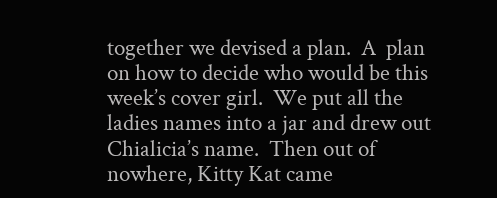together we devised a plan.  A  plan on how to decide who would be this week’s cover girl.  We put all the ladies names into a jar and drew out Chialicia’s name.  Then out of nowhere, Kitty Kat came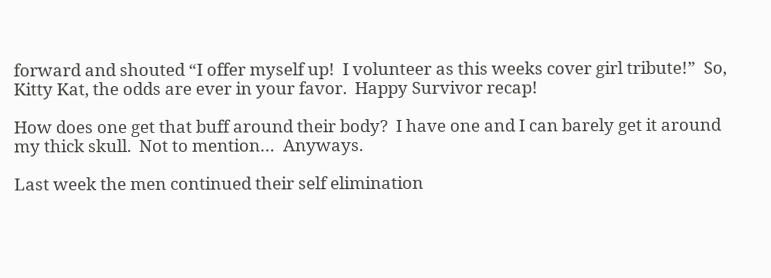forward and shouted “I offer myself up!  I volunteer as this weeks cover girl tribute!”  So, Kitty Kat, the odds are ever in your favor.  Happy Survivor recap!

How does one get that buff around their body?  I have one and I can barely get it around my thick skull.  Not to mention…  Anyways.

Last week the men continued their self elimination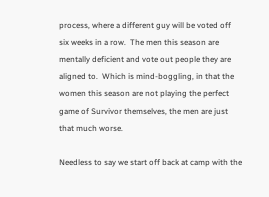process, where a different guy will be voted off six weeks in a row.  The men this season are mentally deficient and vote out people they are aligned to.  Which is mind-boggling, in that the women this season are not playing the perfect game of Survivor themselves, the men are just that much worse.

Needless to say we start off back at camp with the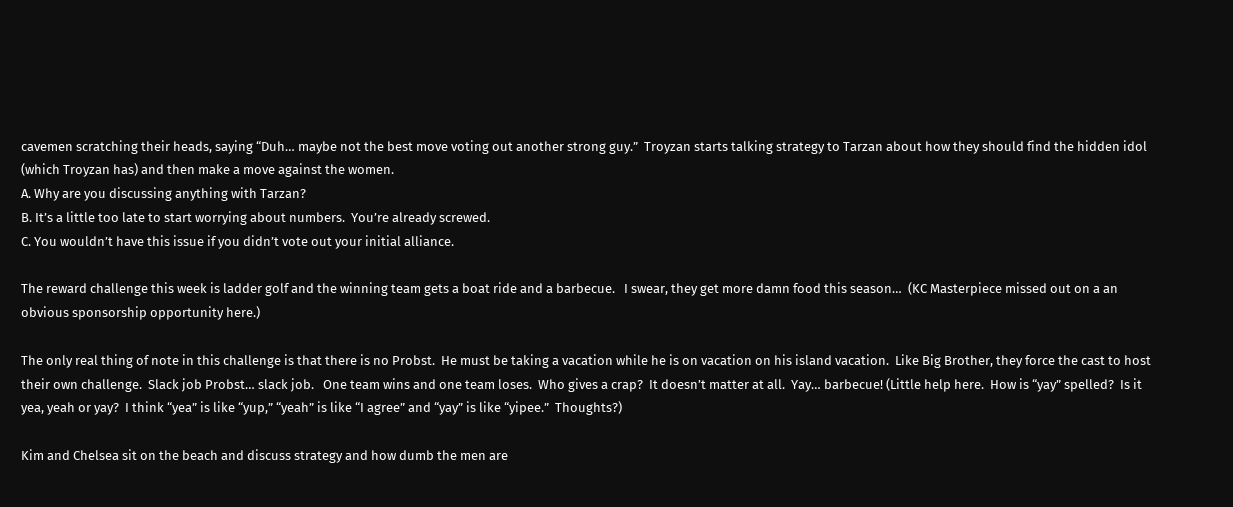cavemen scratching their heads, saying “Duh… maybe not the best move voting out another strong guy.”  Troyzan starts talking strategy to Tarzan about how they should find the hidden idol (which Troyzan has) and then make a move against the women.
A. Why are you discussing anything with Tarzan?
B. It’s a little too late to start worrying about numbers.  You’re already screwed.
C. You wouldn’t have this issue if you didn’t vote out your initial alliance.

The reward challenge this week is ladder golf and the winning team gets a boat ride and a barbecue.   I swear, they get more damn food this season…  (KC Masterpiece missed out on a an obvious sponsorship opportunity here.)

The only real thing of note in this challenge is that there is no Probst.  He must be taking a vacation while he is on vacation on his island vacation.  Like Big Brother, they force the cast to host their own challenge.  Slack job Probst… slack job.   One team wins and one team loses.  Who gives a crap?  It doesn’t matter at all.  Yay… barbecue! (Little help here.  How is “yay” spelled?  Is it yea, yeah or yay?  I think “yea” is like “yup,” “yeah” is like “I agree” and “yay” is like “yipee.”  Thoughts?)

Kim and Chelsea sit on the beach and discuss strategy and how dumb the men are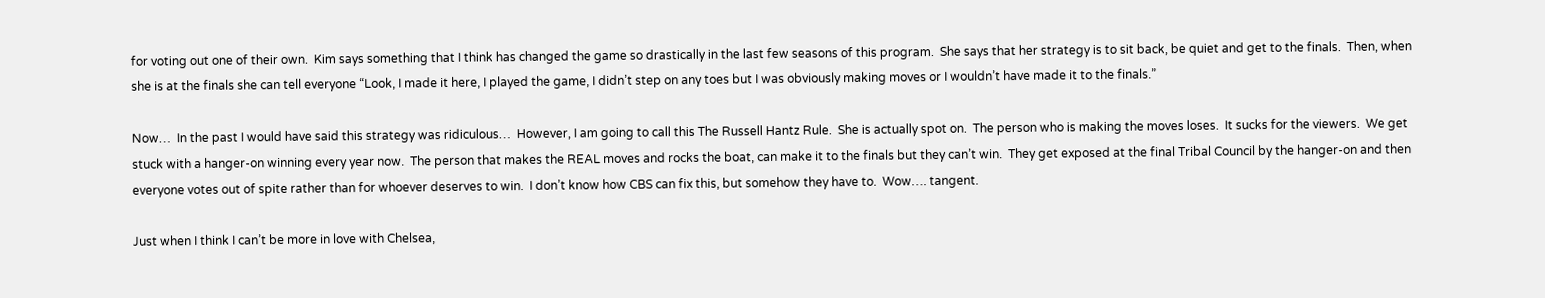for voting out one of their own.  Kim says something that I think has changed the game so drastically in the last few seasons of this program.  She says that her strategy is to sit back, be quiet and get to the finals.  Then, when she is at the finals she can tell everyone “Look, I made it here, I played the game, I didn’t step on any toes but I was obviously making moves or I wouldn’t have made it to the finals.”

Now…  In the past I would have said this strategy was ridiculous…  However, I am going to call this The Russell Hantz Rule.  She is actually spot on.  The person who is making the moves loses.  It sucks for the viewers.  We get stuck with a hanger-on winning every year now.  The person that makes the REAL moves and rocks the boat, can make it to the finals but they can’t win.  They get exposed at the final Tribal Council by the hanger-on and then everyone votes out of spite rather than for whoever deserves to win.  I don’t know how CBS can fix this, but somehow they have to.  Wow…. tangent.

Just when I think I can’t be more in love with Chelsea,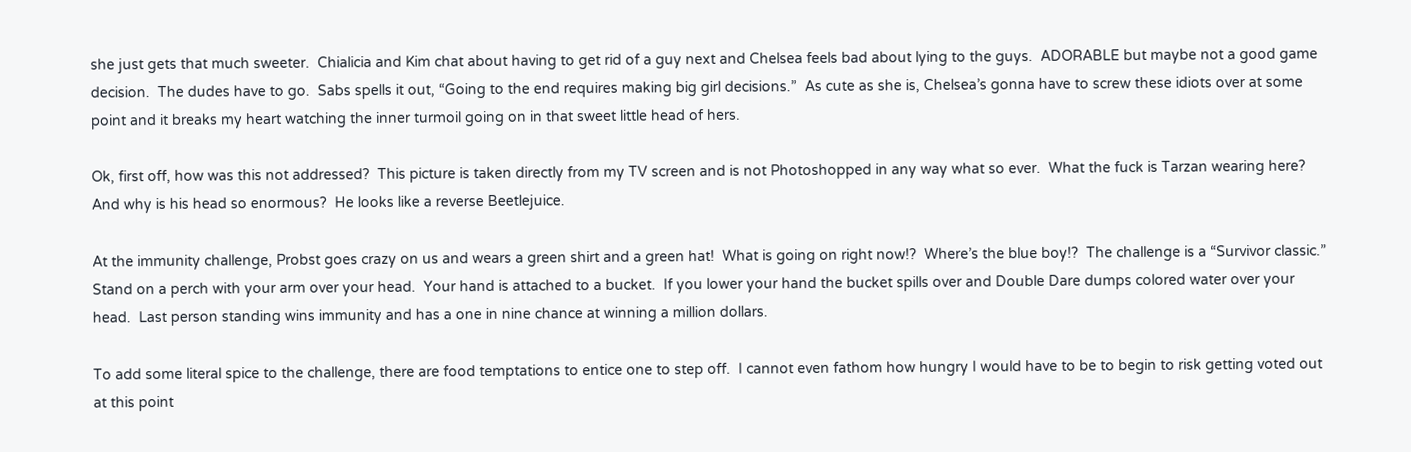she just gets that much sweeter.  Chialicia and Kim chat about having to get rid of a guy next and Chelsea feels bad about lying to the guys.  ADORABLE but maybe not a good game decision.  The dudes have to go.  Sabs spells it out, “Going to the end requires making big girl decisions.”  As cute as she is, Chelsea’s gonna have to screw these idiots over at some point and it breaks my heart watching the inner turmoil going on in that sweet little head of hers.

Ok, first off, how was this not addressed?  This picture is taken directly from my TV screen and is not Photoshopped in any way what so ever.  What the fuck is Tarzan wearing here?  And why is his head so enormous?  He looks like a reverse Beetlejuice.

At the immunity challenge, Probst goes crazy on us and wears a green shirt and a green hat!  What is going on right now!?  Where’s the blue boy!?  The challenge is a “Survivor classic.”  Stand on a perch with your arm over your head.  Your hand is attached to a bucket.  If you lower your hand the bucket spills over and Double Dare dumps colored water over your head.  Last person standing wins immunity and has a one in nine chance at winning a million dollars.

To add some literal spice to the challenge, there are food temptations to entice one to step off.  I cannot even fathom how hungry I would have to be to begin to risk getting voted out at this point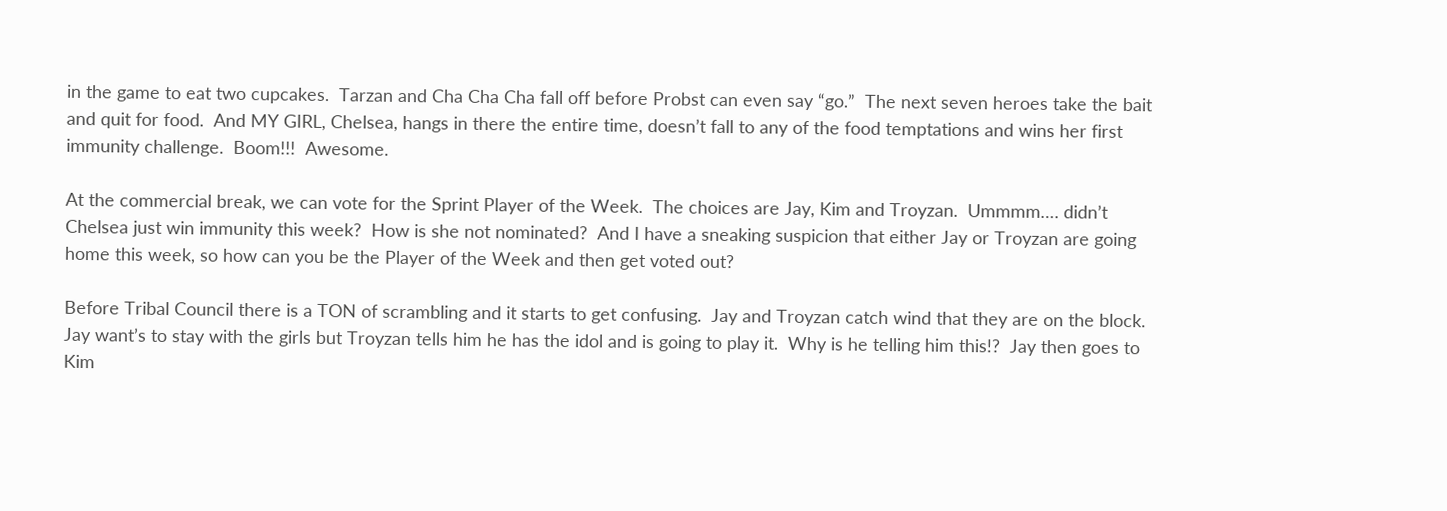in the game to eat two cupcakes.  Tarzan and Cha Cha Cha fall off before Probst can even say “go.”  The next seven heroes take the bait and quit for food.  And MY GIRL, Chelsea, hangs in there the entire time, doesn’t fall to any of the food temptations and wins her first immunity challenge.  Boom!!!  Awesome.

At the commercial break, we can vote for the Sprint Player of the Week.  The choices are Jay, Kim and Troyzan.  Ummmm…. didn’t Chelsea just win immunity this week?  How is she not nominated?  And I have a sneaking suspicion that either Jay or Troyzan are going home this week, so how can you be the Player of the Week and then get voted out?

Before Tribal Council there is a TON of scrambling and it starts to get confusing.  Jay and Troyzan catch wind that they are on the block.  Jay want’s to stay with the girls but Troyzan tells him he has the idol and is going to play it.  Why is he telling him this!?  Jay then goes to Kim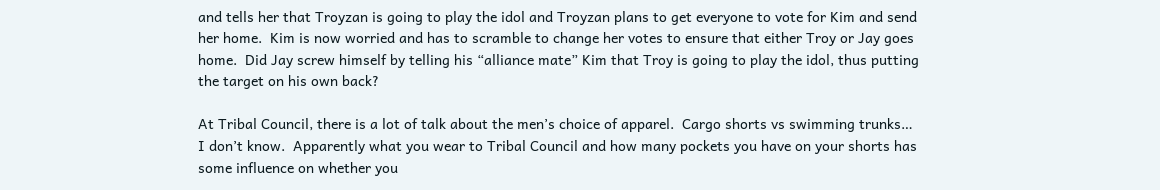and tells her that Troyzan is going to play the idol and Troyzan plans to get everyone to vote for Kim and send her home.  Kim is now worried and has to scramble to change her votes to ensure that either Troy or Jay goes home.  Did Jay screw himself by telling his “alliance mate” Kim that Troy is going to play the idol, thus putting the target on his own back?

At Tribal Council, there is a lot of talk about the men’s choice of apparel.  Cargo shorts vs swimming trunks…  I don’t know.  Apparently what you wear to Tribal Council and how many pockets you have on your shorts has some influence on whether you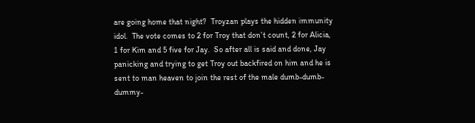are going home that night?  Troyzan plays the hidden immunity idol.  The vote comes to 2 for Troy that don’t count, 2 for Alicia, 1 for Kim and 5 five for Jay.  So after all is said and done, Jay panicking and trying to get Troy out backfired on him and he is sent to man heaven to join the rest of the male dumb-dumb-dummy-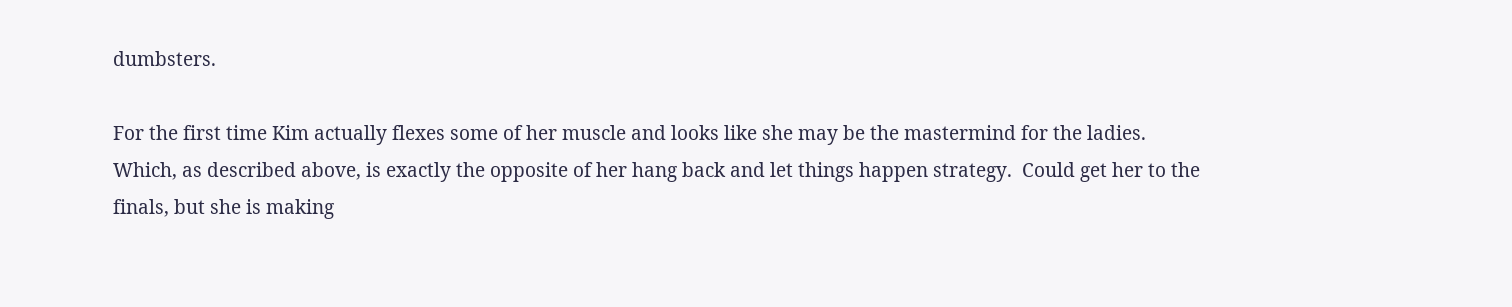dumbsters.

For the first time Kim actually flexes some of her muscle and looks like she may be the mastermind for the ladies.  Which, as described above, is exactly the opposite of her hang back and let things happen strategy.  Could get her to the finals, but she is making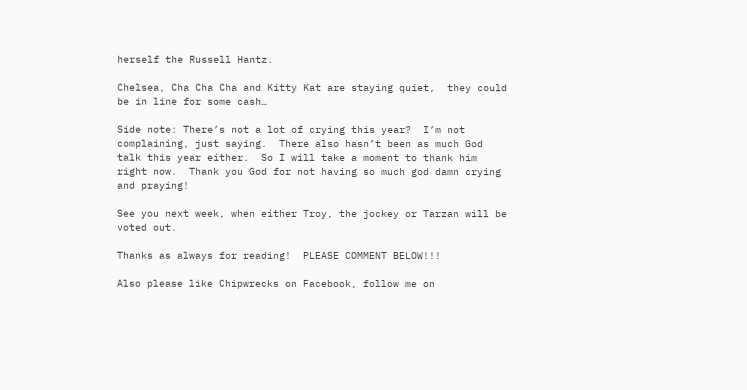herself the Russell Hantz.

Chelsea, Cha Cha Cha and Kitty Kat are staying quiet,  they could be in line for some cash…

Side note: There’s not a lot of crying this year?  I’m not complaining, just saying.  There also hasn’t been as much God talk this year either.  So I will take a moment to thank him right now.  Thank you God for not having so much god damn crying and praying!

See you next week, when either Troy, the jockey or Tarzan will be voted out.

Thanks as always for reading!  PLEASE COMMENT BELOW!!!

Also please like Chipwrecks on Facebook, follow me on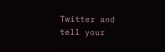Twitter and tell your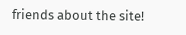friends about the site!